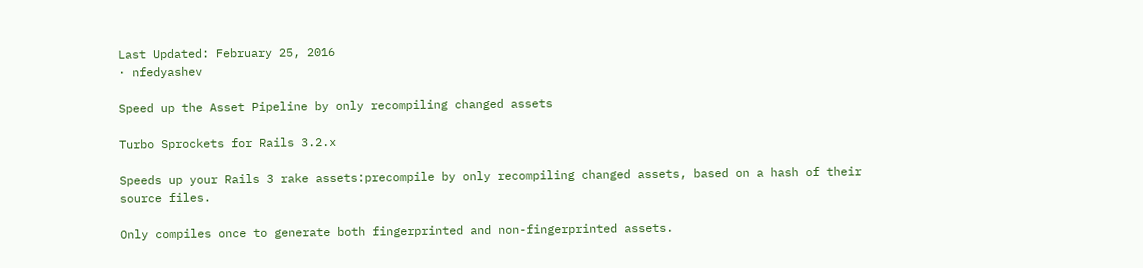Last Updated: February 25, 2016
· nfedyashev

Speed up the Asset Pipeline by only recompiling changed assets

Turbo Sprockets for Rails 3.2.x

Speeds up your Rails 3 rake assets:precompile by only recompiling changed assets, based on a hash of their source files.

Only compiles once to generate both fingerprinted and non-fingerprinted assets.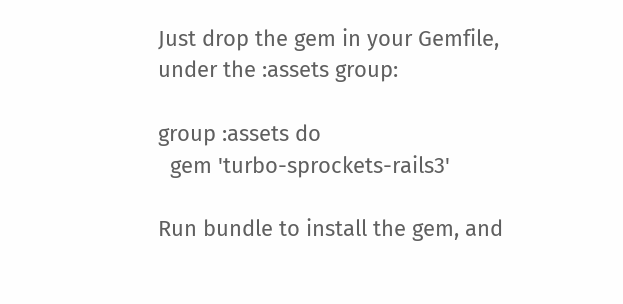Just drop the gem in your Gemfile, under the :assets group:

group :assets do
  gem 'turbo-sprockets-rails3'

Run bundle to install the gem, and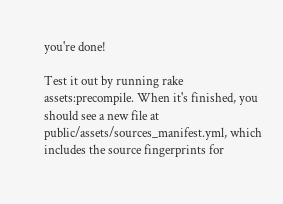you're done!

Test it out by running rake assets:precompile. When it's finished, you should see a new file at public/assets/sources_manifest.yml, which includes the source fingerprints for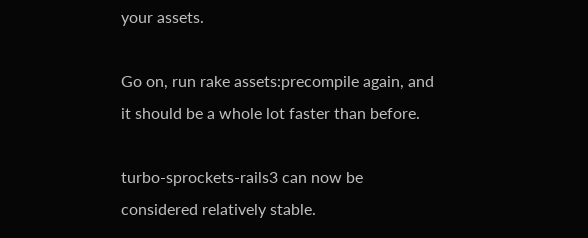your assets.

Go on, run rake assets:precompile again, and it should be a whole lot faster than before.

turbo-sprockets-rails3 can now be considered relatively stable.